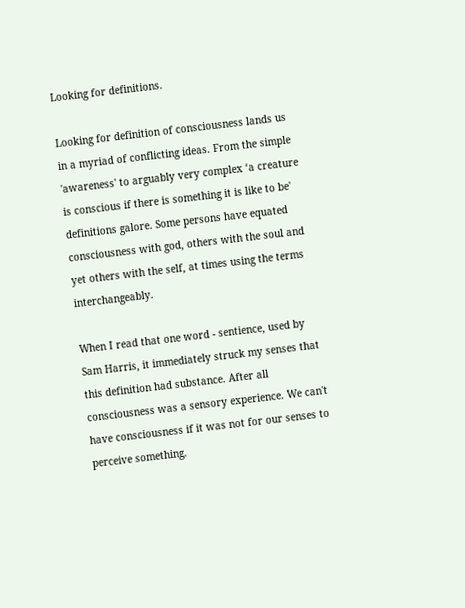Looking for definitions.

Looking for definition of consciousness lands us in a myriad of conflicting ideas. From the simple 'awareness' to arguably very complex ‘a creature is conscious if there is something it is like to be' definitions galore. Some persons have equated consciousness with god, others with the soul and yet others with the self, at times using the terms interchangeably.

When I read that one word - sentience, used by Sam Harris, it immediately struck my senses that this definition had substance. After all consciousness was a sensory experience. We can't have consciousness if it was not for our senses to perceive something.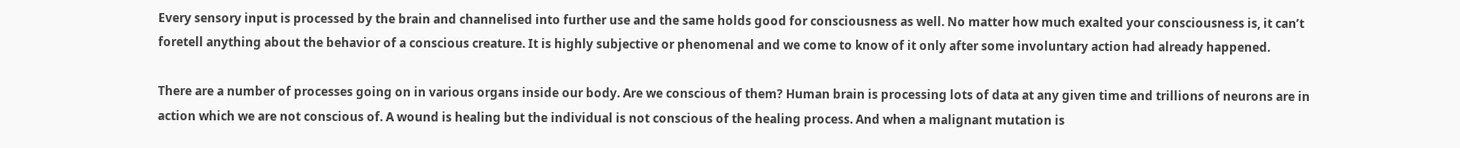Every sensory input is processed by the brain and channelised into further use and the same holds good for consciousness as well. No matter how much exalted your consciousness is, it can’t foretell anything about the behavior of a conscious creature. It is highly subjective or phenomenal and we come to know of it only after some involuntary action had already happened.

There are a number of processes going on in various organs inside our body. Are we conscious of them? Human brain is processing lots of data at any given time and trillions of neurons are in action which we are not conscious of. A wound is healing but the individual is not conscious of the healing process. And when a malignant mutation is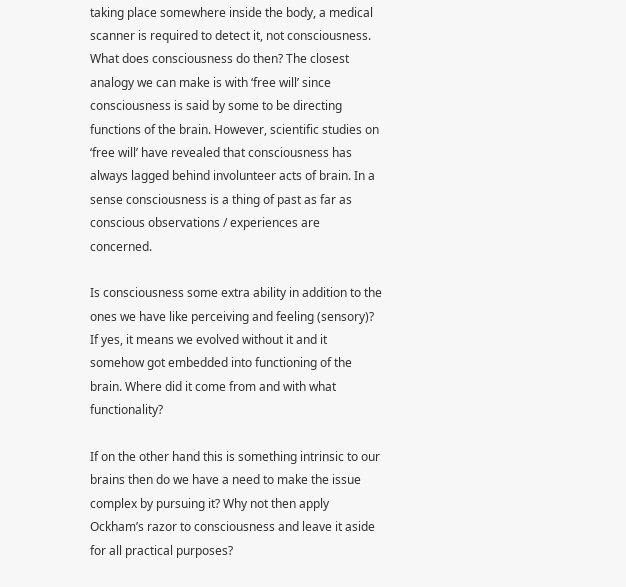taking place somewhere inside the body, a medical scanner is required to detect it, not consciousness. What does consciousness do then? The closest analogy we can make is with ‘free will’ since consciousness is said by some to be directing functions of the brain. However, scientific studies on ‘free will’ have revealed that consciousness has always lagged behind involunteer acts of brain. In a sense consciousness is a thing of past as far as conscious observations / experiences are concerned.

Is consciousness some extra ability in addition to the ones we have like perceiving and feeling (sensory)? If yes, it means we evolved without it and it somehow got embedded into functioning of the brain. Where did it come from and with what functionality?

If on the other hand this is something intrinsic to our brains then do we have a need to make the issue complex by pursuing it? Why not then apply Ockham’s razor to consciousness and leave it aside for all practical purposes?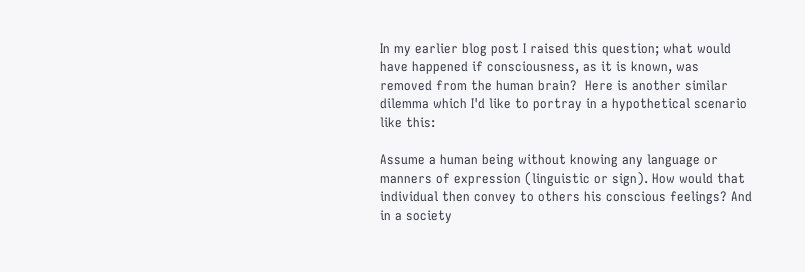In my earlier blog post I raised this question; what would have happened if consciousness, as it is known, was removed from the human brain?  Here is another similar dilemma which I'd like to portray in a hypothetical scenario like this:

Assume a human being without knowing any language or manners of expression (linguistic or sign). How would that individual then convey to others his conscious feelings? And in a society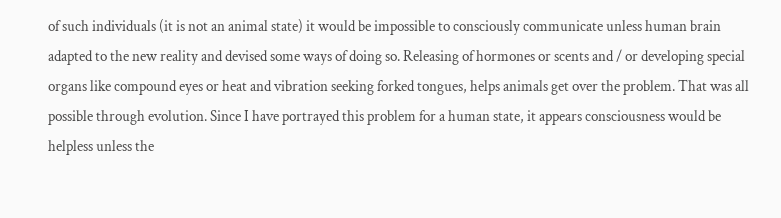of such individuals (it is not an animal state) it would be impossible to consciously communicate unless human brain adapted to the new reality and devised some ways of doing so. Releasing of hormones or scents and / or developing special organs like compound eyes or heat and vibration seeking forked tongues, helps animals get over the problem. That was all possible through evolution. Since I have portrayed this problem for a human state, it appears consciousness would be helpless unless the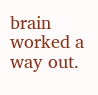brain worked a way out.